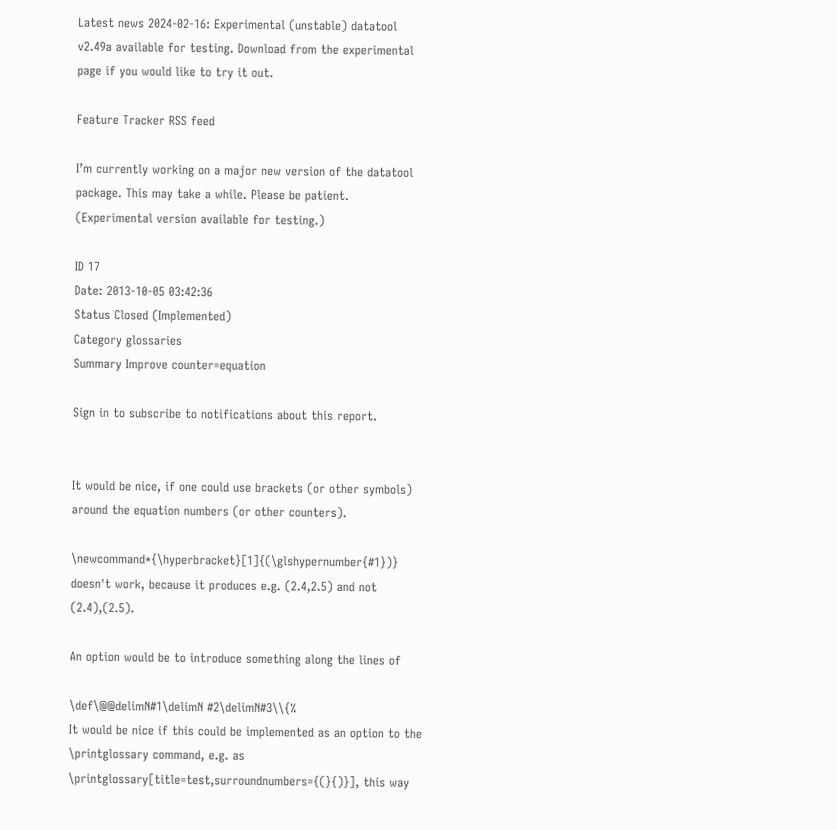Latest news 2024-02-16: Experimental (unstable) datatool v2.49a available for testing. Download from the experimental page if you would like to try it out.

Feature Tracker RSS feed

I’m currently working on a major new version of the datatool package. This may take a while. Please be patient. (Experimental version available for testing.)

ID 17
Date: 2013-10-05 03:42:36
Status Closed (Implemented)
Category glossaries
Summary Improve counter=equation

Sign in to subscribe to notifications about this report.


It would be nice, if one could use brackets (or other symbols) around the equation numbers (or other counters).

\newcommand*{\hyperbracket}[1]{(\glshypernumber{#1})} doesn't work, because it produces e.g. (2.4,2.5) and not (2.4),(2.5).

An option would be to introduce something along the lines of

\def\@@delimN#1\delimN #2\delimN#3\\{%
It would be nice if this could be implemented as an option to the \printglossary command, e.g. as \printglossary[title=test,surroundnumbers={(}{)}], this way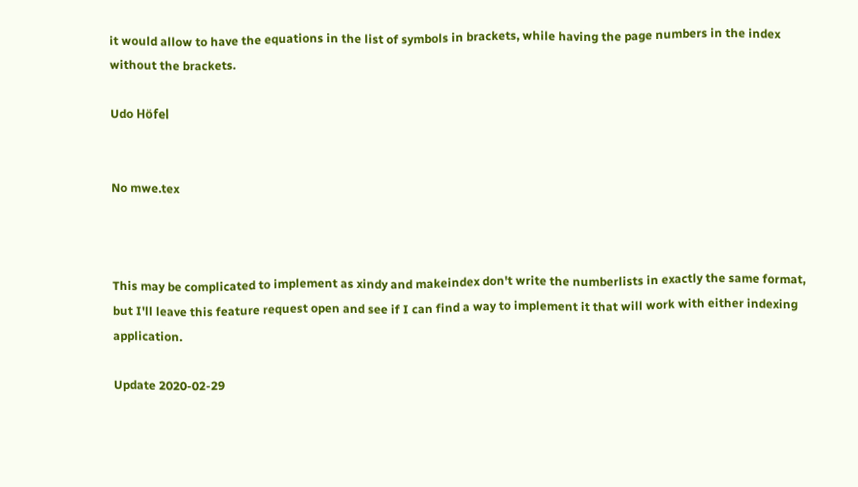it would allow to have the equations in the list of symbols in brackets, while having the page numbers in the index without the brackets.

Udo Höfel


No mwe.tex



This may be complicated to implement as xindy and makeindex don't write the numberlists in exactly the same format, but I'll leave this feature request open and see if I can find a way to implement it that will work with either indexing application.

Update 2020-02-29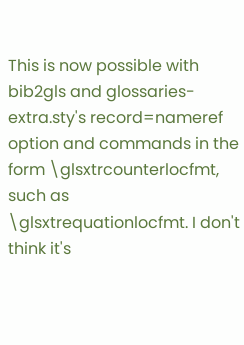This is now possible with bib2gls and glossaries-extra.sty's record=nameref option and commands in the form \glsxtrcounterlocfmt, such as \glsxtrequationlocfmt. I don't think it's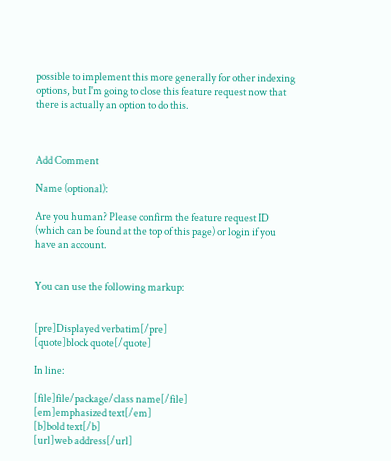possible to implement this more generally for other indexing options, but I'm going to close this feature request now that there is actually an option to do this.



Add Comment

Name (optional):

Are you human? Please confirm the feature request ID (which can be found at the top of this page) or login if you have an account.


You can use the following markup:


[pre]Displayed verbatim[/pre]
[quote]block quote[/quote]

In line:

[file]file/package/class name[/file]
[em]emphasized text[/em]
[b]bold text[/b]
[url]web address[/url]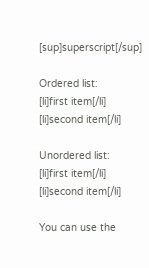[sup]superscript[/sup]

Ordered list:
[li]first item[/li]
[li]second item[/li]

Unordered list:
[li]first item[/li]
[li]second item[/li]

You can use the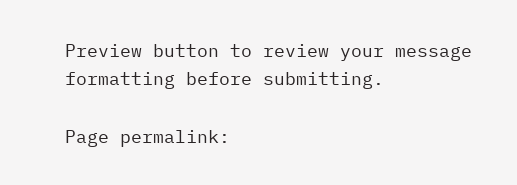Preview button to review your message formatting before submitting.

Page permalink: